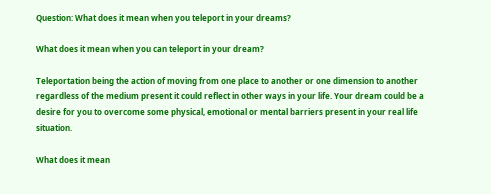Question: What does it mean when you teleport in your dreams?

What does it mean when you can teleport in your dream?

Teleportation being the action of moving from one place to another or one dimension to another regardless of the medium present it could reflect in other ways in your life. Your dream could be a desire for you to overcome some physical, emotional or mental barriers present in your real life situation.

What does it mean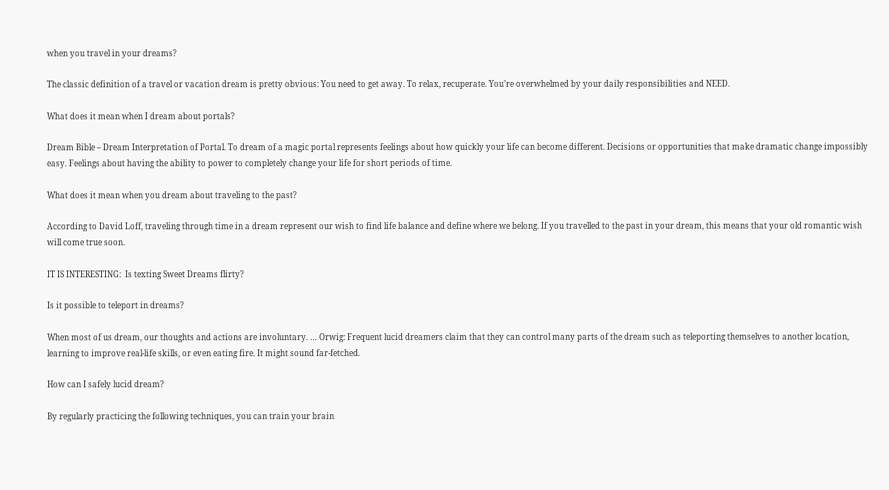when you travel in your dreams?

The classic definition of a travel or vacation dream is pretty obvious: You need to get away. To relax, recuperate. You’re overwhelmed by your daily responsibilities and NEED.

What does it mean when I dream about portals?

Dream Bible – Dream Interpretation of Portal. To dream of a magic portal represents feelings about how quickly your life can become different. Decisions or opportunities that make dramatic change impossibly easy. Feelings about having the ability to power to completely change your life for short periods of time.

What does it mean when you dream about traveling to the past?

According to David Loff, traveling through time in a dream represent our wish to find life balance and define where we belong. If you travelled to the past in your dream, this means that your old romantic wish will come true soon.

IT IS INTERESTING:  Is texting Sweet Dreams flirty?

Is it possible to teleport in dreams?

When most of us dream, our thoughts and actions are involuntary. … Orwig: Frequent lucid dreamers claim that they can control many parts of the dream such as teleporting themselves to another location, learning to improve real-life skills, or even eating fire. It might sound far-fetched.

How can I safely lucid dream?

By regularly practicing the following techniques, you can train your brain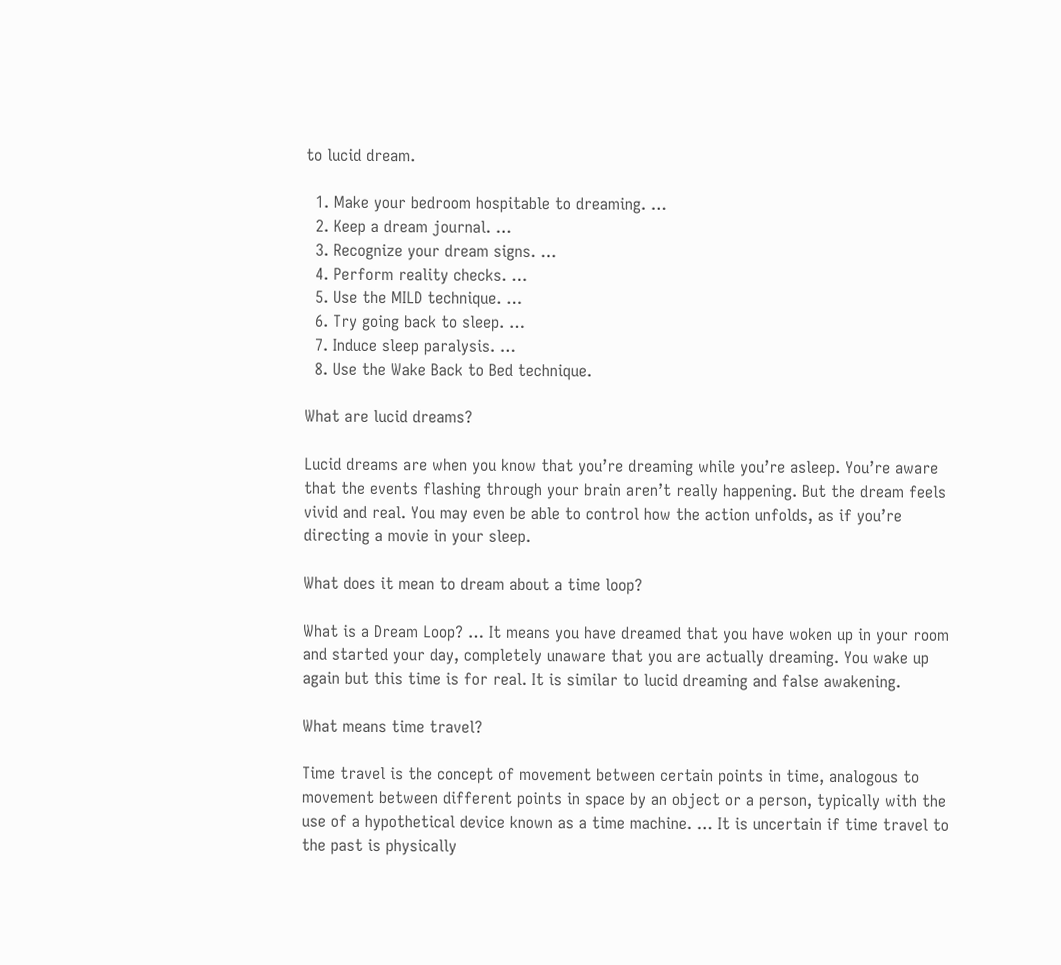to lucid dream.

  1. Make your bedroom hospitable to dreaming. …
  2. Keep a dream journal. …
  3. Recognize your dream signs. …
  4. Perform reality checks. …
  5. Use the MILD technique. …
  6. Try going back to sleep. …
  7. Induce sleep paralysis. …
  8. Use the Wake Back to Bed technique.

What are lucid dreams?

Lucid dreams are when you know that you’re dreaming while you’re asleep. You’re aware that the events flashing through your brain aren’t really happening. But the dream feels vivid and real. You may even be able to control how the action unfolds, as if you’re directing a movie in your sleep.

What does it mean to dream about a time loop?

What is a Dream Loop? … It means you have dreamed that you have woken up in your room and started your day, completely unaware that you are actually dreaming. You wake up again but this time is for real. It is similar to lucid dreaming and false awakening.

What means time travel?

Time travel is the concept of movement between certain points in time, analogous to movement between different points in space by an object or a person, typically with the use of a hypothetical device known as a time machine. … It is uncertain if time travel to the past is physically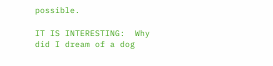possible.

IT IS INTERESTING:  Why did I dream of a dog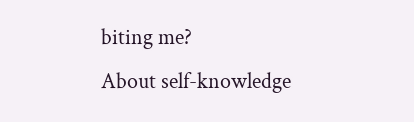biting me?
About self-knowledge